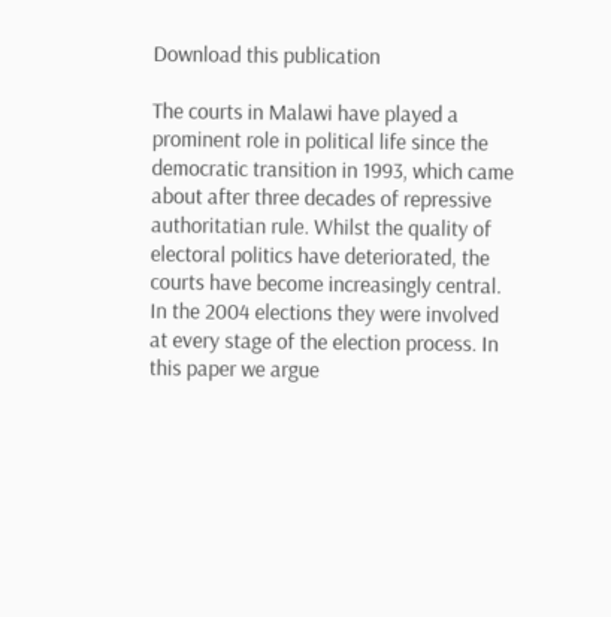Download this publication

The courts in Malawi have played a prominent role in political life since the democratic transition in 1993, which came about after three decades of repressive authoritatian rule. Whilst the quality of electoral politics have deteriorated, the courts have become increasingly central. In the 2004 elections they were involved at every stage of the election process. In this paper we argue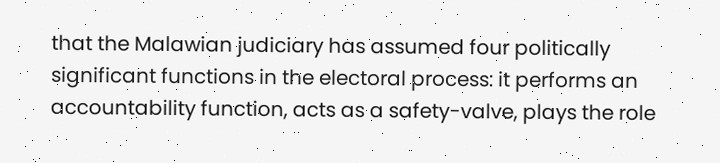that the Malawian judiciary has assumed four politically significant functions in the electoral process: it performs an accountability function, acts as a safety-valve, plays the role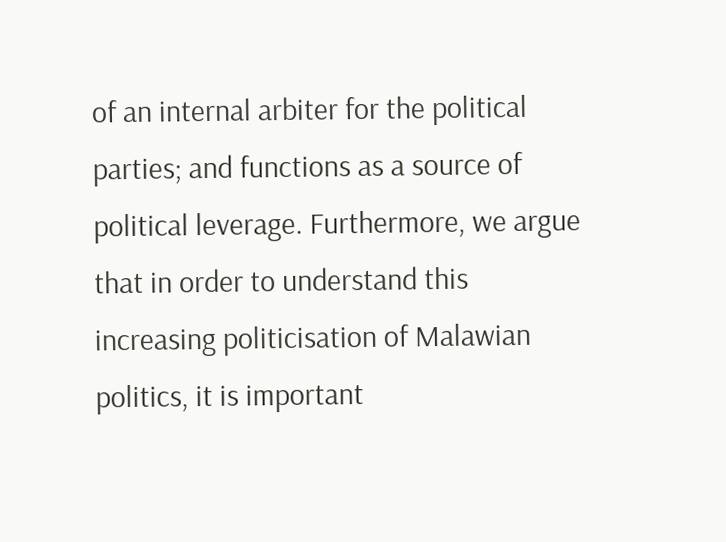of an internal arbiter for the political parties; and functions as a source of political leverage. Furthermore, we argue that in order to understand this increasing politicisation of Malawian politics, it is important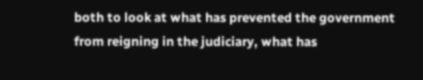both to look at what has prevented the government from reigning in the judiciary, what has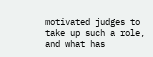motivated judges to take up such a role, and what has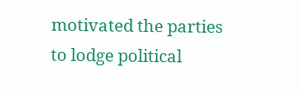motivated the parties to lodge political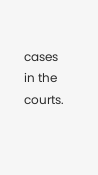cases in the courts.